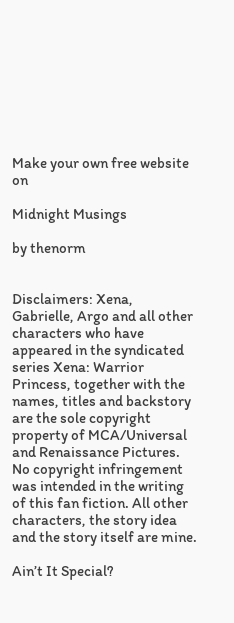Make your own free website on

Midnight Musings

by thenorm


Disclaimers: Xena, Gabrielle, Argo and all other characters who have appeared in the syndicated series Xena: Warrior Princess, together with the names, titles and backstory are the sole copyright property of MCA/Universal and Renaissance Pictures. No copyright infringement was intended in the writing of this fan fiction. All other characters, the story idea and the story itself are mine.

Ain’t It Special?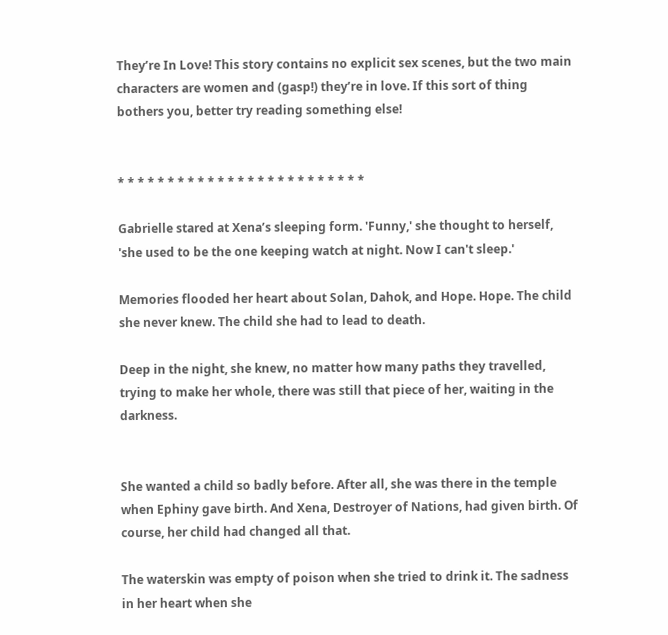They’re In Love! This story contains no explicit sex scenes, but the two main characters are women and (gasp!) they’re in love. If this sort of thing bothers you, better try reading something else!


* * * * * * * * * * * * * * * * * * * * * * * * *

Gabrielle stared at Xena’s sleeping form. 'Funny,' she thought to herself, 'she used to be the one keeping watch at night. Now I can't sleep.'

Memories flooded her heart about Solan, Dahok, and Hope. Hope. The child she never knew. The child she had to lead to death.

Deep in the night, she knew, no matter how many paths they travelled, trying to make her whole, there was still that piece of her, waiting in the darkness.


She wanted a child so badly before. After all, she was there in the temple when Ephiny gave birth. And Xena, Destroyer of Nations, had given birth. Of course, her child had changed all that.

The waterskin was empty of poison when she tried to drink it. The sadness in her heart when she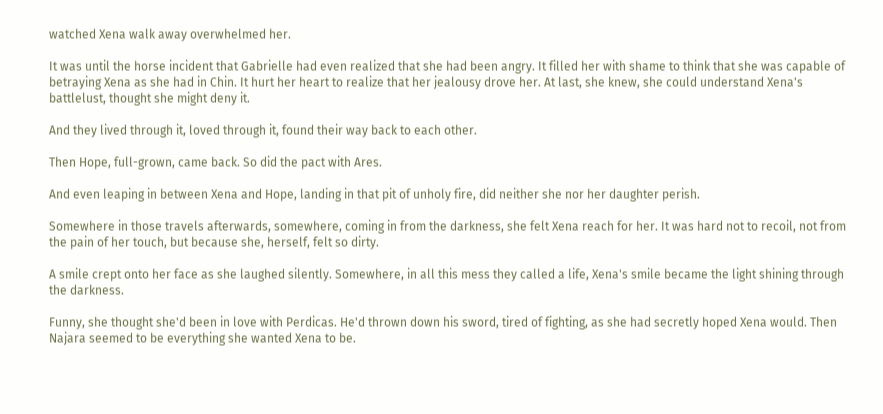watched Xena walk away overwhelmed her.

It was until the horse incident that Gabrielle had even realized that she had been angry. It filled her with shame to think that she was capable of betraying Xena as she had in Chin. It hurt her heart to realize that her jealousy drove her. At last, she knew, she could understand Xena's battlelust, thought she might deny it.

And they lived through it, loved through it, found their way back to each other.

Then Hope, full-grown, came back. So did the pact with Ares.

And even leaping in between Xena and Hope, landing in that pit of unholy fire, did neither she nor her daughter perish.

Somewhere in those travels afterwards, somewhere, coming in from the darkness, she felt Xena reach for her. It was hard not to recoil, not from the pain of her touch, but because she, herself, felt so dirty.

A smile crept onto her face as she laughed silently. Somewhere, in all this mess they called a life, Xena's smile became the light shining through the darkness.

Funny, she thought she'd been in love with Perdicas. He'd thrown down his sword, tired of fighting, as she had secretly hoped Xena would. Then Najara seemed to be everything she wanted Xena to be.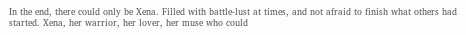In the end, there could only be Xena. Filled with battle-lust at times, and not afraid to finish what others had started. Xena, her warrior, her lover, her muse who could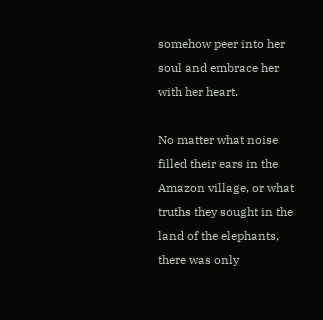somehow peer into her soul and embrace her with her heart.

No matter what noise filled their ears in the Amazon village, or what truths they sought in the land of the elephants, there was only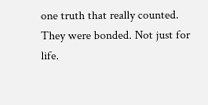one truth that really counted. They were bonded. Not just for life.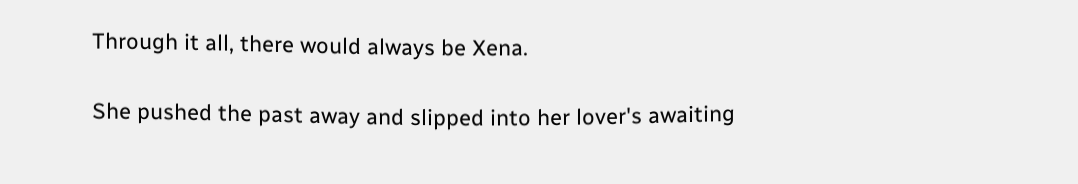Through it all, there would always be Xena.

She pushed the past away and slipped into her lover's awaiting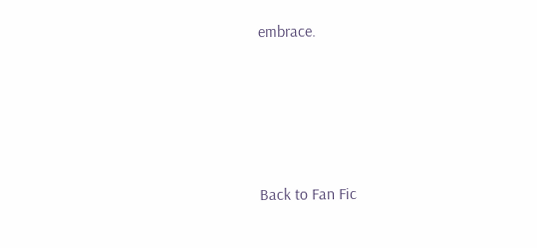embrace.





Back to Fan Fic